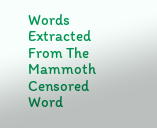Words Extracted From The
Mammoth Censored Word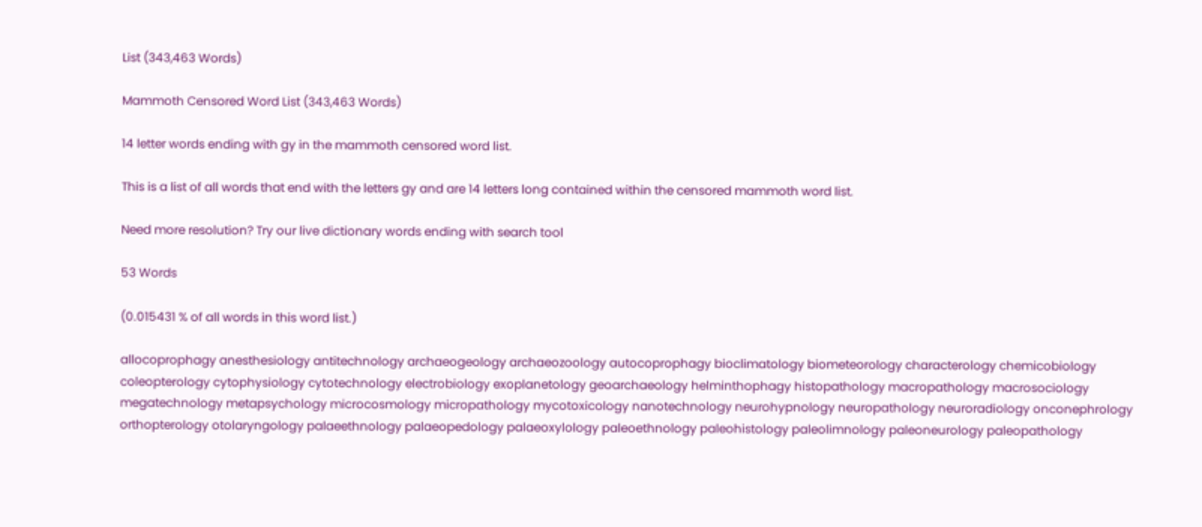List (343,463 Words)

Mammoth Censored Word List (343,463 Words)

14 letter words ending with gy in the mammoth censored word list.

This is a list of all words that end with the letters gy and are 14 letters long contained within the censored mammoth word list.

Need more resolution? Try our live dictionary words ending with search tool

53 Words

(0.015431 % of all words in this word list.)

allocoprophagy anesthesiology antitechnology archaeogeology archaeozoology autocoprophagy bioclimatology biometeorology characterology chemicobiology coleopterology cytophysiology cytotechnology electrobiology exoplanetology geoarchaeology helminthophagy histopathology macropathology macrosociology megatechnology metapsychology microcosmology micropathology mycotoxicology nanotechnology neurohypnology neuropathology neuroradiology onconephrology orthopterology otolaryngology palaeethnology palaeopedology palaeoxylology paleoethnology paleohistology paleolimnology paleoneurology paleopathology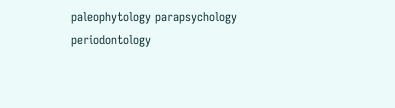paleophytology parapsychology periodontology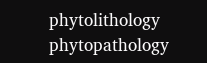phytolithology phytopathology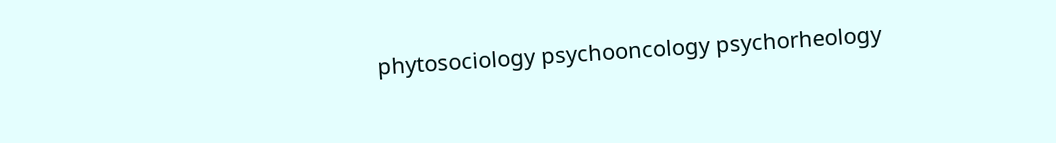phytosociology psychooncology psychorheology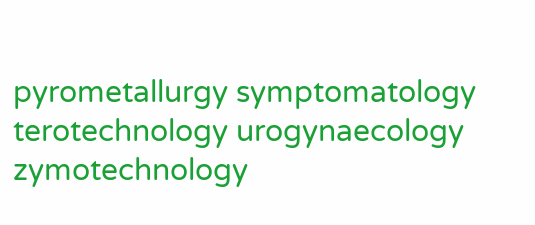pyrometallurgy symptomatology terotechnology urogynaecology zymotechnology